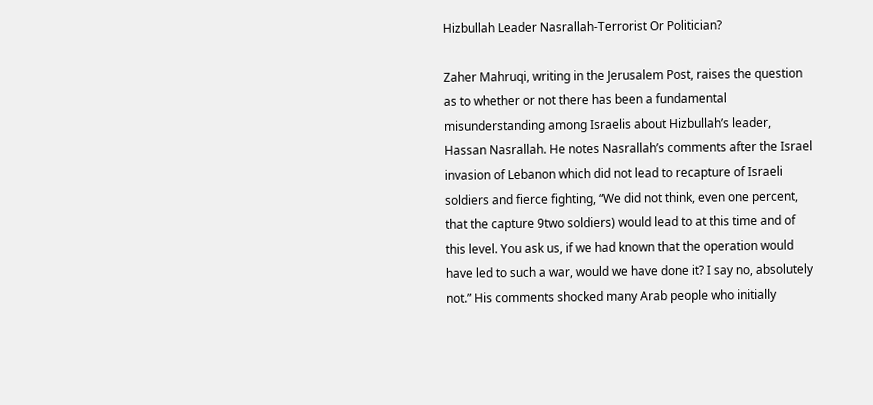Hizbullah Leader Nasrallah-Terrorist Or Politician?

Zaher Mahruqi, writing in the Jerusalem Post, raises the question as to whether or not there has been a fundamental misunderstanding among Israelis about Hizbullah’s leader, Hassan Nasrallah. He notes Nasrallah’s comments after the Israel invasion of Lebanon which did not lead to recapture of Israeli soldiers and fierce fighting, “We did not think, even one percent, that the capture 9two soldiers) would lead to at this time and of this level. You ask us, if we had known that the operation would have led to such a war, would we have done it? I say no, absolutely not.” His comments shocked many Arab people who initially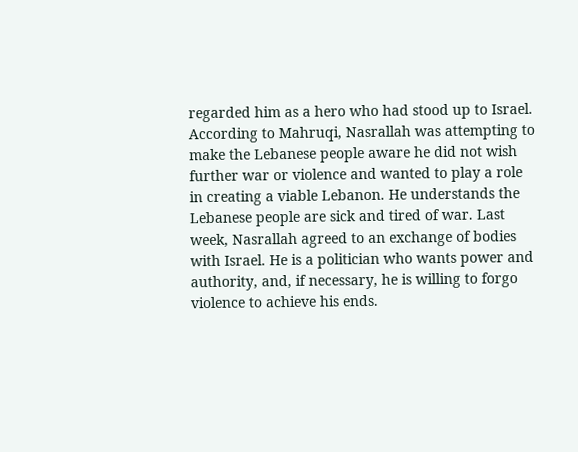regarded him as a hero who had stood up to Israel. According to Mahruqi, Nasrallah was attempting to make the Lebanese people aware he did not wish further war or violence and wanted to play a role in creating a viable Lebanon. He understands the Lebanese people are sick and tired of war. Last week, Nasrallah agreed to an exchange of bodies with Israel. He is a politician who wants power and authority, and, if necessary, he is willing to forgo violence to achieve his ends.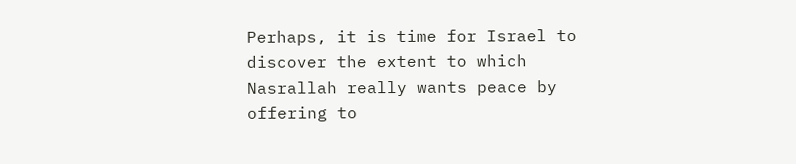Perhaps, it is time for Israel to discover the extent to which Nasrallah really wants peace by offering to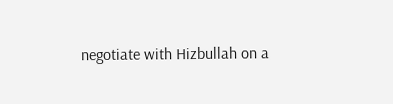negotiate with Hizbullah on a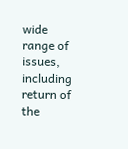wide range of issues, including return of the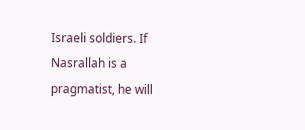Israeli soldiers. If Nasrallah is a pragmatist, he will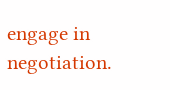engage in negotiation.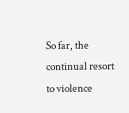So far, the continual resort to violence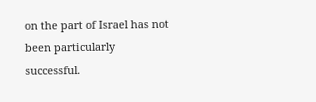on the part of Israel has not been particularly successful.